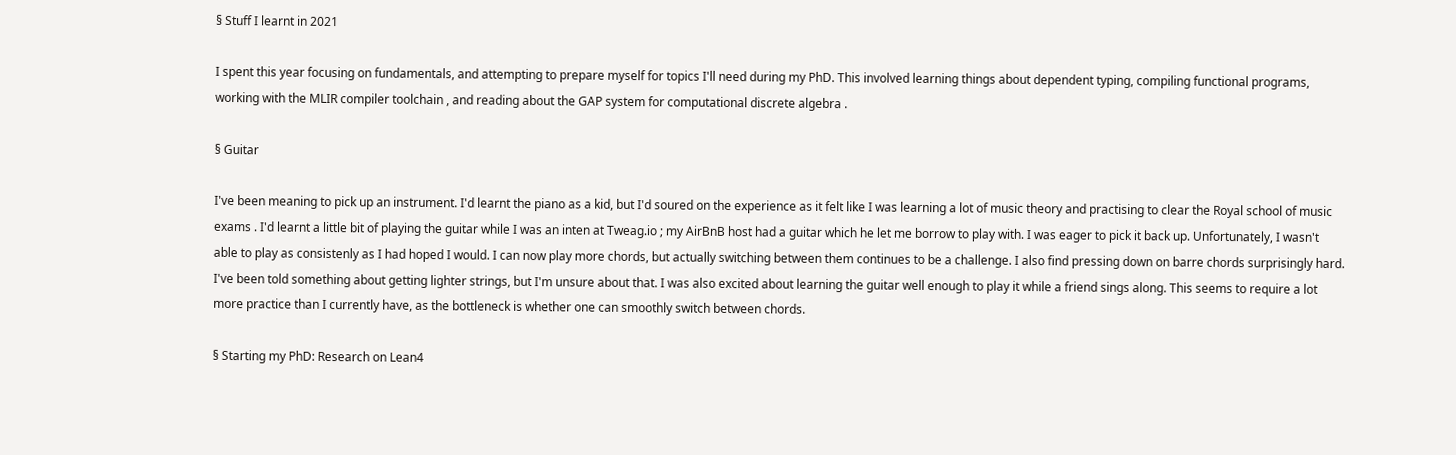§ Stuff I learnt in 2021

I spent this year focusing on fundamentals, and attempting to prepare myself for topics I'll need during my PhD. This involved learning things about dependent typing, compiling functional programs, working with the MLIR compiler toolchain , and reading about the GAP system for computational discrete algebra .

§ Guitar

I've been meaning to pick up an instrument. I'd learnt the piano as a kid, but I'd soured on the experience as it felt like I was learning a lot of music theory and practising to clear the Royal school of music exams . I'd learnt a little bit of playing the guitar while I was an inten at Tweag.io ; my AirBnB host had a guitar which he let me borrow to play with. I was eager to pick it back up. Unfortunately, I wasn't able to play as consistenly as I had hoped I would. I can now play more chords, but actually switching between them continues to be a challenge. I also find pressing down on barre chords surprisingly hard. I've been told something about getting lighter strings, but I'm unsure about that. I was also excited about learning the guitar well enough to play it while a friend sings along. This seems to require a lot more practice than I currently have, as the bottleneck is whether one can smoothly switch between chords.

§ Starting my PhD: Research on Lean4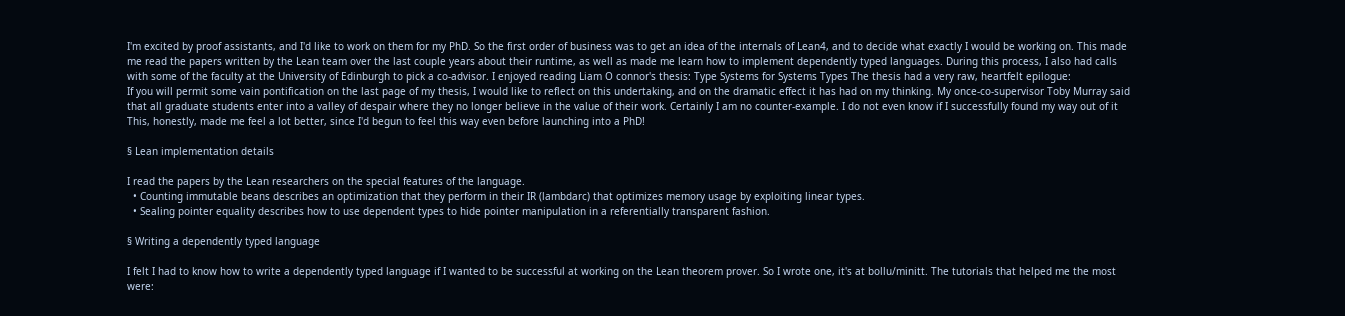I'm excited by proof assistants, and I'd like to work on them for my PhD. So the first order of business was to get an idea of the internals of Lean4, and to decide what exactly I would be working on. This made me read the papers written by the Lean team over the last couple years about their runtime, as well as made me learn how to implement dependently typed languages. During this process, I also had calls with some of the faculty at the University of Edinburgh to pick a co-advisor. I enjoyed reading Liam O connor's thesis: Type Systems for Systems Types The thesis had a very raw, heartfelt epilogue:
If you will permit some vain pontification on the last page of my thesis, I would like to reflect on this undertaking, and on the dramatic effect it has had on my thinking. My once-co-supervisor Toby Murray said that all graduate students enter into a valley of despair where they no longer believe in the value of their work. Certainly I am no counter-example. I do not even know if I successfully found my way out of it
This, honestly, made me feel a lot better, since I'd begun to feel this way even before launching into a PhD!

§ Lean implementation details

I read the papers by the Lean researchers on the special features of the language.
  • Counting immutable beans describes an optimization that they perform in their IR (lambdarc) that optimizes memory usage by exploiting linear types.
  • Sealing pointer equality describes how to use dependent types to hide pointer manipulation in a referentially transparent fashion.

§ Writing a dependently typed language

I felt I had to know how to write a dependently typed language if I wanted to be successful at working on the Lean theorem prover. So I wrote one, it's at bollu/minitt. The tutorials that helped me the most were: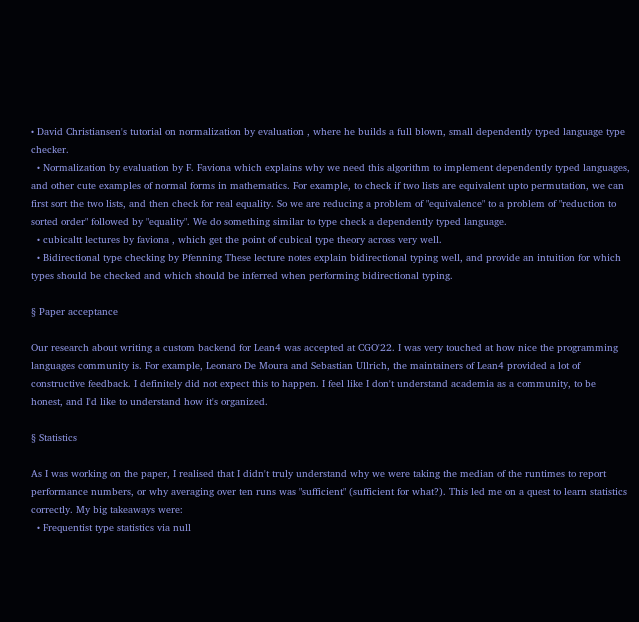• David Christiansen's tutorial on normalization by evaluation , where he builds a full blown, small dependently typed language type checker.
  • Normalization by evaluation by F. Faviona which explains why we need this algorithm to implement dependently typed languages, and other cute examples of normal forms in mathematics. For example, to check if two lists are equivalent upto permutation, we can first sort the two lists, and then check for real equality. So we are reducing a problem of "equivalence" to a problem of "reduction to sorted order" followed by "equality". We do something similar to type check a dependently typed language.
  • cubicaltt lectures by faviona , which get the point of cubical type theory across very well.
  • Bidirectional type checking by Pfenning These lecture notes explain bidirectional typing well, and provide an intuition for which types should be checked and which should be inferred when performing bidirectional typing.

§ Paper acceptance

Our research about writing a custom backend for Lean4 was accepted at CGO'22. I was very touched at how nice the programming languages community is. For example, Leonaro De Moura and Sebastian Ullrich, the maintainers of Lean4 provided a lot of constructive feedback. I definitely did not expect this to happen. I feel like I don't understand academia as a community, to be honest, and I'd like to understand how it's organized.

§ Statistics

As I was working on the paper, I realised that I didn't truly understand why we were taking the median of the runtimes to report performance numbers, or why averaging over ten runs was "sufficient" (sufficient for what?). This led me on a quest to learn statistics correctly. My big takeaways were:
  • Frequentist type statistics via null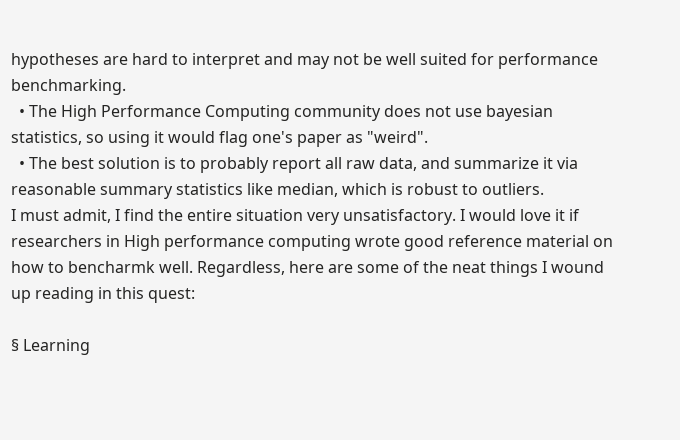hypotheses are hard to interpret and may not be well suited for performance benchmarking.
  • The High Performance Computing community does not use bayesian statistics, so using it would flag one's paper as "weird".
  • The best solution is to probably report all raw data, and summarize it via reasonable summary statistics like median, which is robust to outliers.
I must admit, I find the entire situation very unsatisfactory. I would love it if researchers in High performance computing wrote good reference material on how to bencharmk well. Regardless, here are some of the neat things I wound up reading in this quest:

§ Learning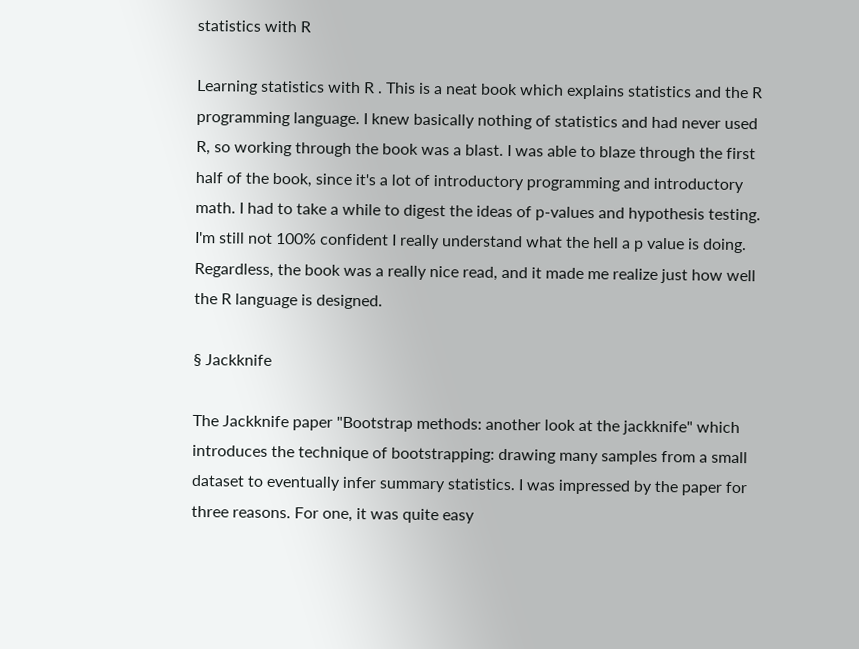statistics with R

Learning statistics with R . This is a neat book which explains statistics and the R programming language. I knew basically nothing of statistics and had never used R, so working through the book was a blast. I was able to blaze through the first half of the book, since it's a lot of introductory programming and introductory math. I had to take a while to digest the ideas of p-values and hypothesis testing. I'm still not 100% confident I really understand what the hell a p value is doing. Regardless, the book was a really nice read, and it made me realize just how well the R language is designed.

§ Jackknife

The Jackknife paper "Bootstrap methods: another look at the jackknife" which introduces the technique of bootstrapping: drawing many samples from a small dataset to eventually infer summary statistics. I was impressed by the paper for three reasons. For one, it was quite easy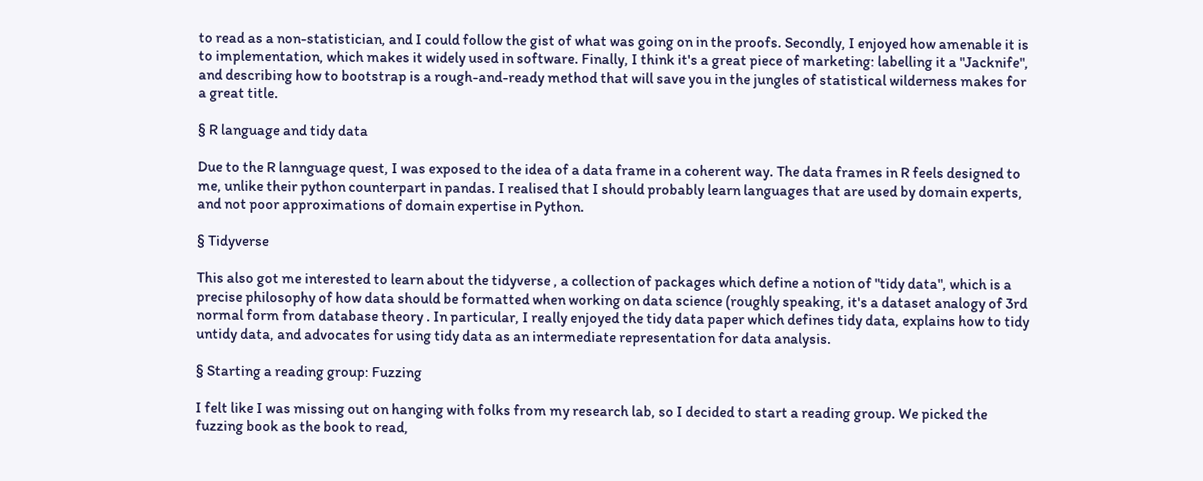to read as a non-statistician, and I could follow the gist of what was going on in the proofs. Secondly, I enjoyed how amenable it is to implementation, which makes it widely used in software. Finally, I think it's a great piece of marketing: labelling it a "Jacknife", and describing how to bootstrap is a rough-and-ready method that will save you in the jungles of statistical wilderness makes for a great title.

§ R language and tidy data

Due to the R lannguage quest, I was exposed to the idea of a data frame in a coherent way. The data frames in R feels designed to me, unlike their python counterpart in pandas. I realised that I should probably learn languages that are used by domain experts, and not poor approximations of domain expertise in Python.

§ Tidyverse

This also got me interested to learn about the tidyverse , a collection of packages which define a notion of "tidy data", which is a precise philosophy of how data should be formatted when working on data science (roughly speaking, it's a dataset analogy of 3rd normal form from database theory . In particular, I really enjoyed the tidy data paper which defines tidy data, explains how to tidy untidy data, and advocates for using tidy data as an intermediate representation for data analysis.

§ Starting a reading group: Fuzzing

I felt like I was missing out on hanging with folks from my research lab, so I decided to start a reading group. We picked the fuzzing book as the book to read,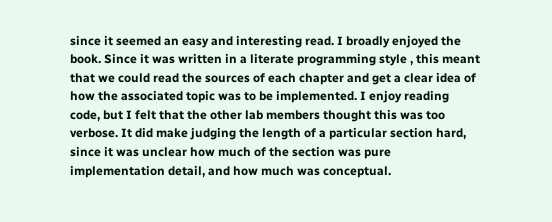since it seemed an easy and interesting read. I broadly enjoyed the book. Since it was written in a literate programming style , this meant that we could read the sources of each chapter and get a clear idea of how the associated topic was to be implemented. I enjoy reading code, but I felt that the other lab members thought this was too verbose. It did make judging the length of a particular section hard, since it was unclear how much of the section was pure implementation detail, and how much was conceptual.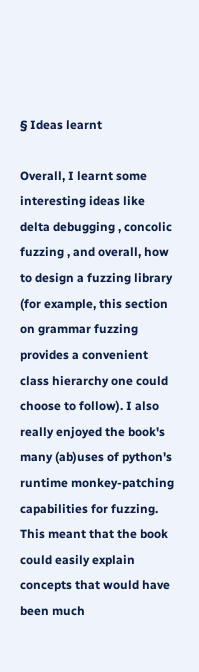§ Ideas learnt

Overall, I learnt some interesting ideas like delta debugging , concolic fuzzing , and overall, how to design a fuzzing library (for example, this section on grammar fuzzing provides a convenient class hierarchy one could choose to follow). I also really enjoyed the book's many (ab)uses of python's runtime monkey-patching capabilities for fuzzing. This meant that the book could easily explain concepts that would have been much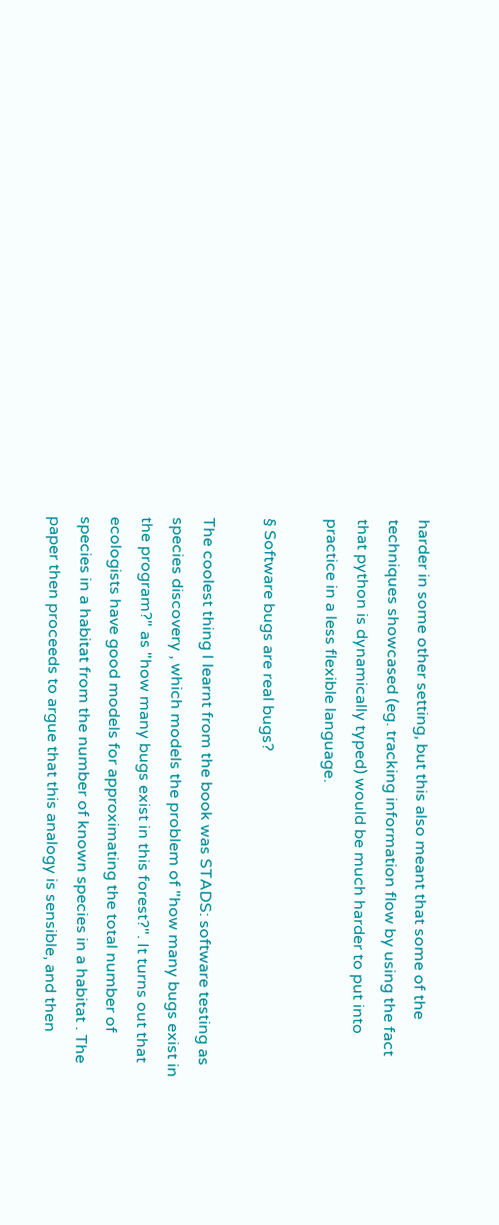harder in some other setting, but this also meant that some of the techniques showcased (eg. tracking information flow by using the fact that python is dynamically typed) would be much harder to put into practice in a less flexible language.

§ Software bugs are real bugs?

The coolest thing I learnt from the book was STADS: software testing as species discovery , which models the problem of "how many bugs exist in the program?" as "how many bugs exist in this forest?". It turns out that ecologists have good models for approximating the total number of species in a habitat from the number of known species in a habitat . The paper then proceeds to argue that this analogy is sensible, and then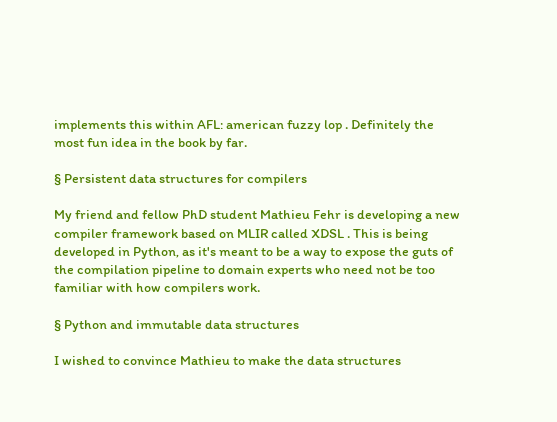implements this within AFL: american fuzzy lop . Definitely the most fun idea in the book by far.

§ Persistent data structures for compilers

My friend and fellow PhD student Mathieu Fehr is developing a new compiler framework based on MLIR called XDSL . This is being developed in Python, as it's meant to be a way to expose the guts of the compilation pipeline to domain experts who need not be too familiar with how compilers work.

§ Python and immutable data structures

I wished to convince Mathieu to make the data structures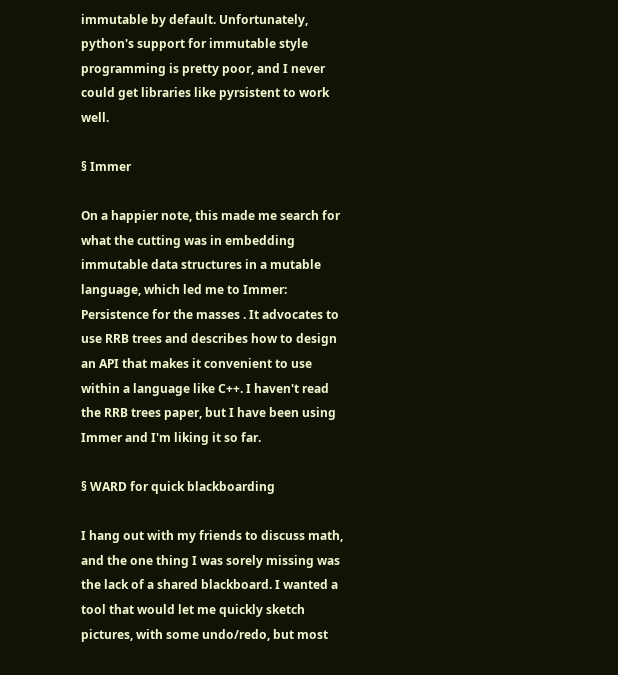immutable by default. Unfortunately, python's support for immutable style programming is pretty poor, and I never could get libraries like pyrsistent to work well.

§ Immer

On a happier note, this made me search for what the cutting was in embedding immutable data structures in a mutable language, which led me to Immer: Persistence for the masses . It advocates to use RRB trees and describes how to design an API that makes it convenient to use within a language like C++. I haven't read the RRB trees paper, but I have been using Immer and I'm liking it so far.

§ WARD for quick blackboarding

I hang out with my friends to discuss math, and the one thing I was sorely missing was the lack of a shared blackboard. I wanted a tool that would let me quickly sketch pictures, with some undo/redo, but most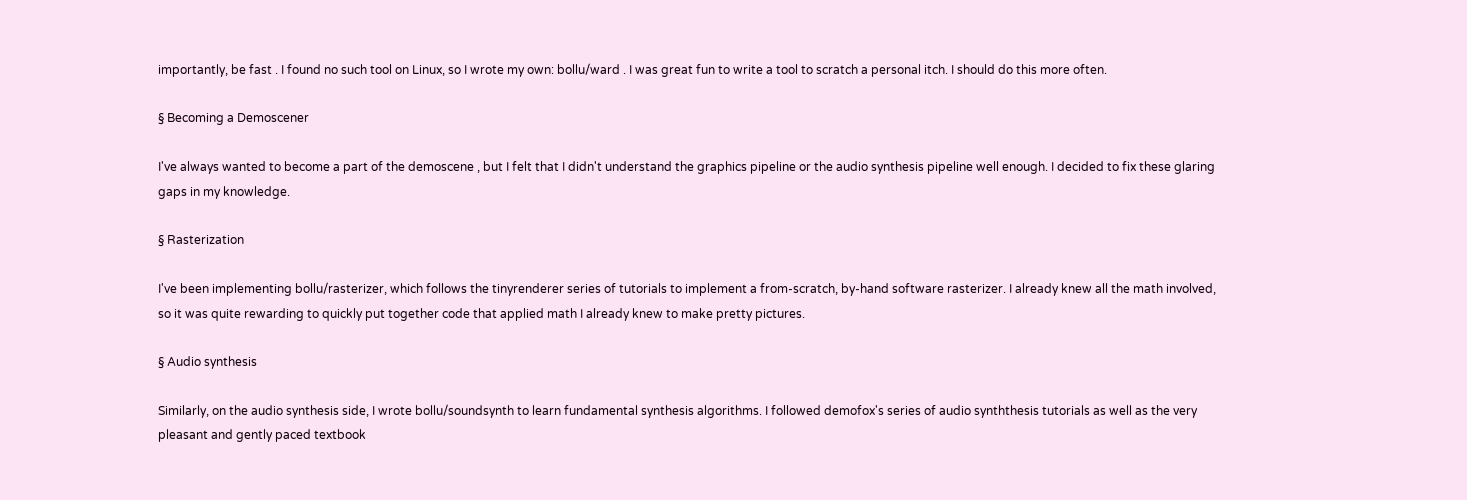importantly, be fast . I found no such tool on Linux, so I wrote my own: bollu/ward . I was great fun to write a tool to scratch a personal itch. I should do this more often.

§ Becoming a Demoscener

I've always wanted to become a part of the demoscene , but I felt that I didn't understand the graphics pipeline or the audio synthesis pipeline well enough. I decided to fix these glaring gaps in my knowledge.

§ Rasterization

I've been implementing bollu/rasterizer, which follows the tinyrenderer series of tutorials to implement a from-scratch, by-hand software rasterizer. I already knew all the math involved, so it was quite rewarding to quickly put together code that applied math I already knew to make pretty pictures.

§ Audio synthesis

Similarly, on the audio synthesis side, I wrote bollu/soundsynth to learn fundamental synthesis algorithms. I followed demofox's series of audio synththesis tutorials as well as the very pleasant and gently paced textbook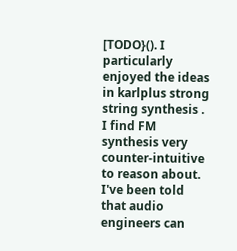[TODO}(). I particularly enjoyed the ideas in karlplus strong string synthesis . I find FM synthesis very counter-intuitive to reason about. I've been told that audio engineers can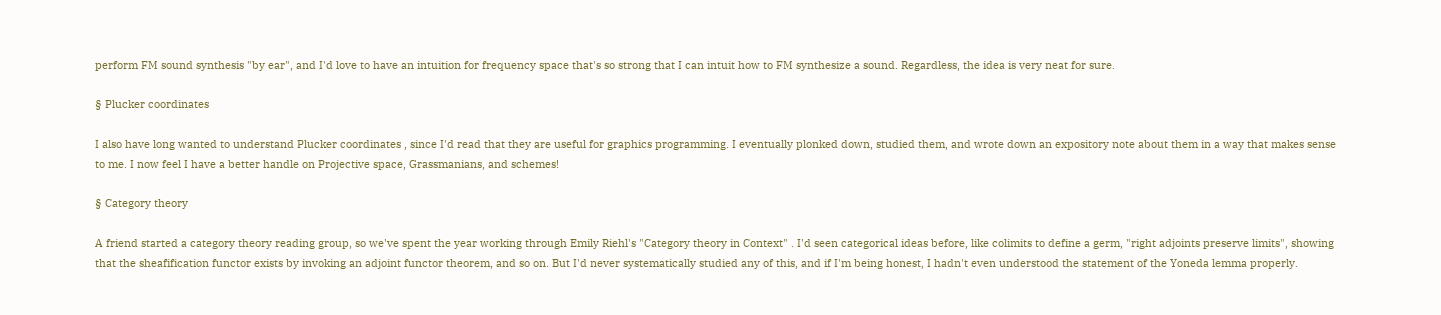perform FM sound synthesis "by ear", and I'd love to have an intuition for frequency space that's so strong that I can intuit how to FM synthesize a sound. Regardless, the idea is very neat for sure.

§ Plucker coordinates

I also have long wanted to understand Plucker coordinates , since I'd read that they are useful for graphics programming. I eventually plonked down, studied them, and wrote down an expository note about them in a way that makes sense to me. I now feel I have a better handle on Projective space, Grassmanians, and schemes!

§ Category theory

A friend started a category theory reading group, so we've spent the year working through Emily Riehl's "Category theory in Context" . I'd seen categorical ideas before, like colimits to define a germ, "right adjoints preserve limits", showing that the sheafification functor exists by invoking an adjoint functor theorem, and so on. But I'd never systematically studied any of this, and if I'm being honest, I hadn't even understood the statement of the Yoneda lemma properly.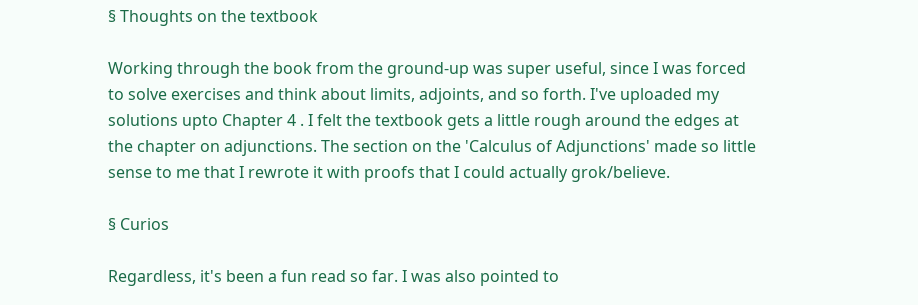§ Thoughts on the textbook

Working through the book from the ground-up was super useful, since I was forced to solve exercises and think about limits, adjoints, and so forth. I've uploaded my solutions upto Chapter 4 . I felt the textbook gets a little rough around the edges at the chapter on adjunctions. The section on the 'Calculus of Adjunctions' made so little sense to me that I rewrote it with proofs that I could actually grok/believe.

§ Curios

Regardless, it's been a fun read so far. I was also pointed to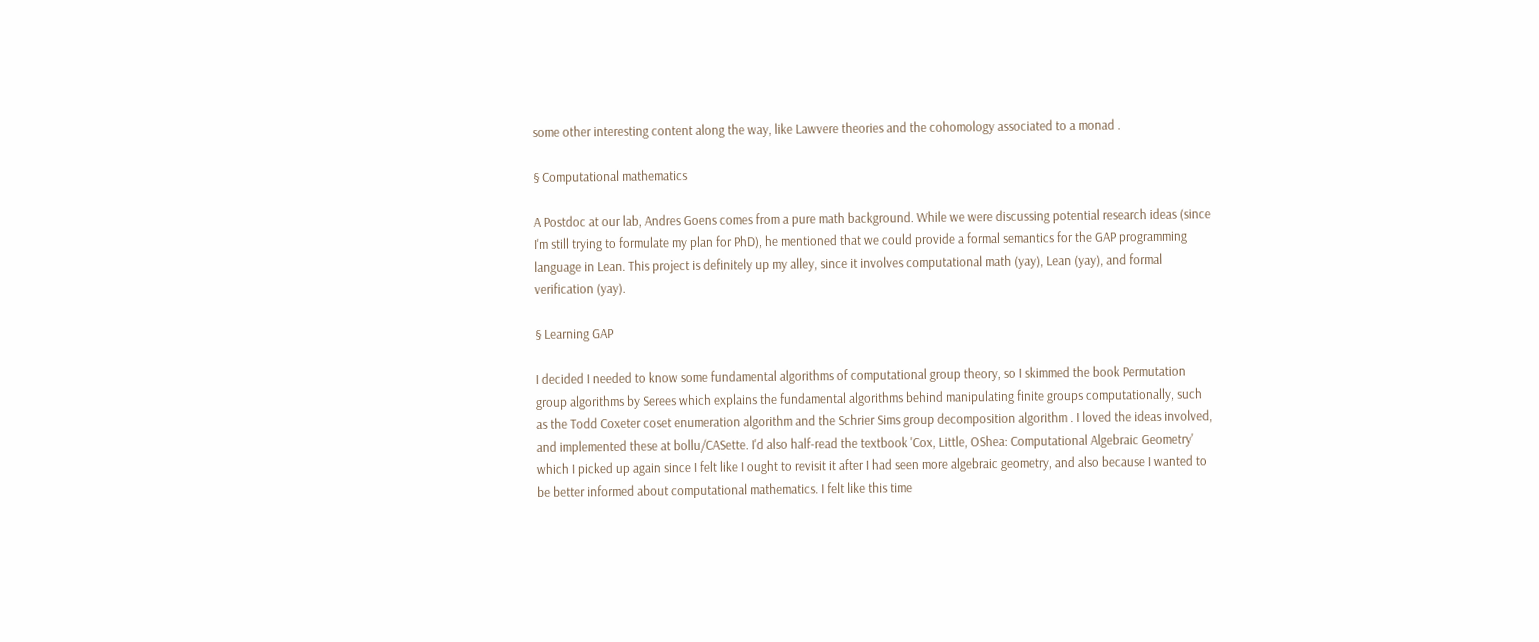some other interesting content along the way, like Lawvere theories and the cohomology associated to a monad .

§ Computational mathematics

A Postdoc at our lab, Andres Goens comes from a pure math background. While we were discussing potential research ideas (since I'm still trying to formulate my plan for PhD), he mentioned that we could provide a formal semantics for the GAP programming language in Lean. This project is definitely up my alley, since it involves computational math (yay), Lean (yay), and formal verification (yay).

§ Learning GAP

I decided I needed to know some fundamental algorithms of computational group theory, so I skimmed the book Permutation group algorithms by Serees which explains the fundamental algorithms behind manipulating finite groups computationally, such as the Todd Coxeter coset enumeration algorithm and the Schrier Sims group decomposition algorithm . I loved the ideas involved, and implemented these at bollu/CASette. I'd also half-read the textbook 'Cox, Little, OShea: Computational Algebraic Geometry' which I picked up again since I felt like I ought to revisit it after I had seen more algebraic geometry, and also because I wanted to be better informed about computational mathematics. I felt like this time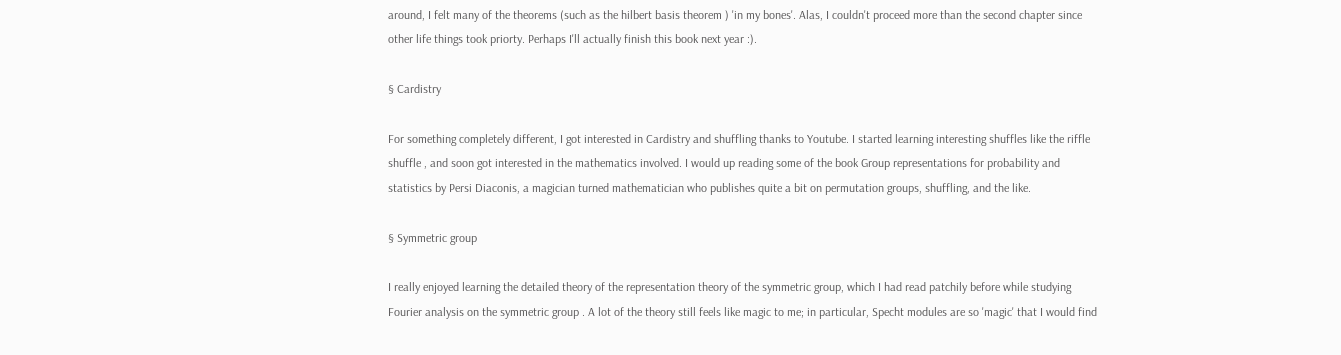around, I felt many of the theorems (such as the hilbert basis theorem ) 'in my bones'. Alas, I couldn't proceed more than the second chapter since other life things took priorty. Perhaps I'll actually finish this book next year :).

§ Cardistry

For something completely different, I got interested in Cardistry and shuffling thanks to Youtube. I started learning interesting shuffles like the riffle shuffle , and soon got interested in the mathematics involved. I would up reading some of the book Group representations for probability and statistics by Persi Diaconis, a magician turned mathematician who publishes quite a bit on permutation groups, shuffling, and the like.

§ Symmetric group

I really enjoyed learning the detailed theory of the representation theory of the symmetric group, which I had read patchily before while studying Fourier analysis on the symmetric group . A lot of the theory still feels like magic to me; in particular, Specht modules are so 'magic' that I would find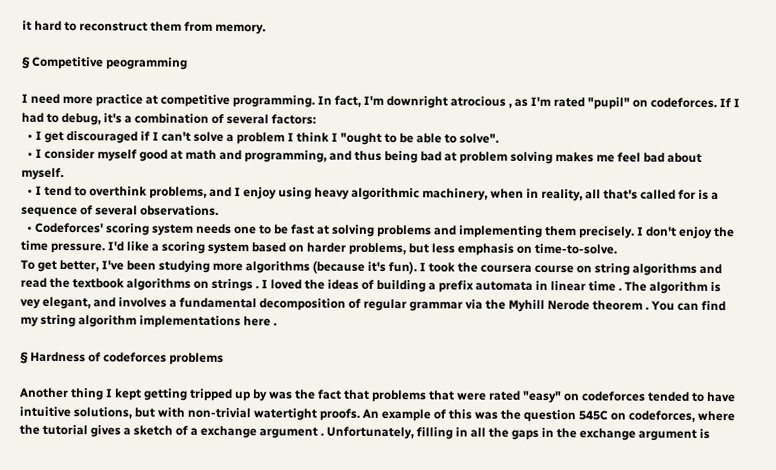it hard to reconstruct them from memory.

§ Competitive peogramming

I need more practice at competitive programming. In fact, I'm downright atrocious , as I'm rated "pupil" on codeforces. If I had to debug, it's a combination of several factors:
  • I get discouraged if I can't solve a problem I think I "ought to be able to solve".
  • I consider myself good at math and programming, and thus being bad at problem solving makes me feel bad about myself.
  • I tend to overthink problems, and I enjoy using heavy algorithmic machinery, when in reality, all that's called for is a sequence of several observations.
  • Codeforces' scoring system needs one to be fast at solving problems and implementing them precisely. I don't enjoy the time pressure. I'd like a scoring system based on harder problems, but less emphasis on time-to-solve.
To get better, I've been studying more algorithms (because it's fun). I took the coursera course on string algorithms and read the textbook algorithms on strings . I loved the ideas of building a prefix automata in linear time . The algorithm is vey elegant, and involves a fundamental decomposition of regular grammar via the Myhill Nerode theorem . You can find my string algorithm implementations here .

§ Hardness of codeforces problems

Another thing I kept getting tripped up by was the fact that problems that were rated "easy" on codeforces tended to have intuitive solutions, but with non-trivial watertight proofs. An example of this was the question 545C on codeforces, where the tutorial gives a sketch of a exchange argument . Unfortunately, filling in all the gaps in the exchange argument is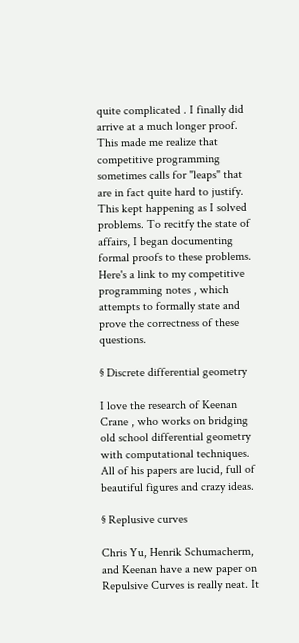quite complicated . I finally did arrive at a much longer proof. This made me realize that competitive programming sometimes calls for "leaps" that are in fact quite hard to justify. This kept happening as I solved problems. To recitfy the state of affairs, I began documenting formal proofs to these problems. Here's a link to my competitive programming notes , which attempts to formally state and prove the correctness of these questions.

§ Discrete differential geometry

I love the research of Keenan Crane , who works on bridging old school differential geometry with computational techniques. All of his papers are lucid, full of beautiful figures and crazy ideas.

§ Replusive curves

Chris Yu, Henrik Schumacherm, and Keenan have a new paper on Repulsive Curves is really neat. It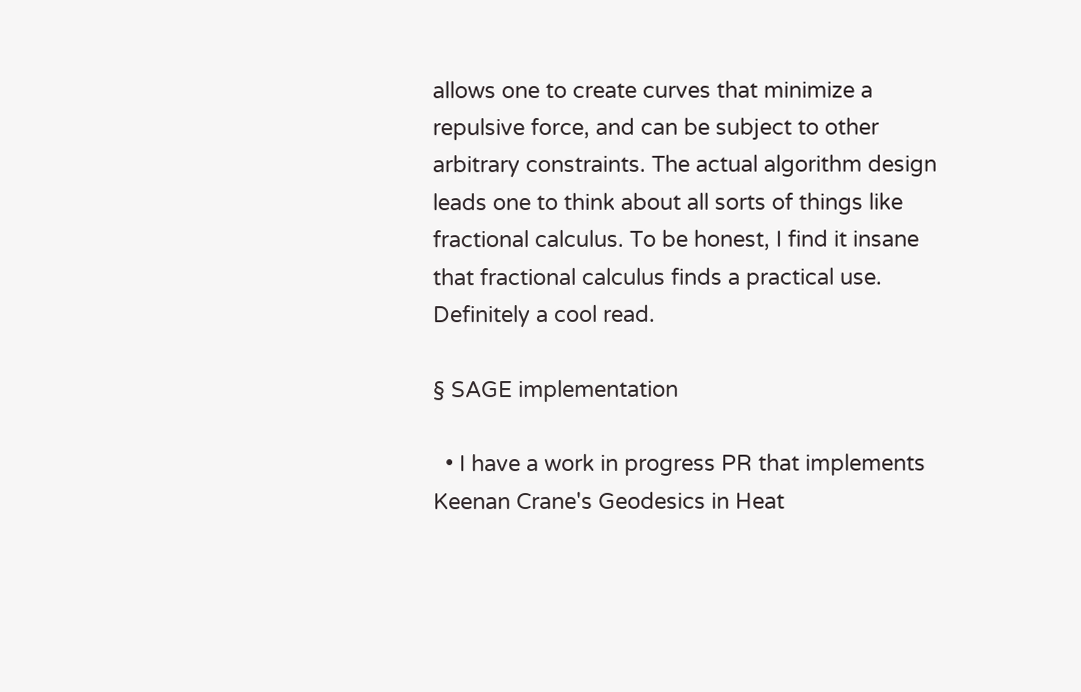allows one to create curves that minimize a repulsive force, and can be subject to other arbitrary constraints. The actual algorithm design leads one to think about all sorts of things like fractional calculus. To be honest, I find it insane that fractional calculus finds a practical use. Definitely a cool read.

§ SAGE implementation

  • I have a work in progress PR that implements Keenan Crane's Geodesics in Heat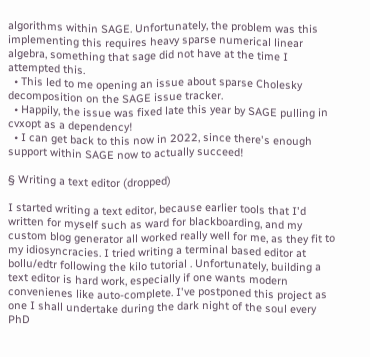algorithms within SAGE. Unfortunately, the problem was this implementing this requires heavy sparse numerical linear algebra, something that sage did not have at the time I attempted this.
  • This led to me opening an issue about sparse Cholesky decomposition on the SAGE issue tracker.
  • Happily, the issue was fixed late this year by SAGE pulling in cvxopt as a dependency!
  • I can get back to this now in 2022, since there's enough support within SAGE now to actually succeed!

§ Writing a text editor (dropped)

I started writing a text editor, because earlier tools that I'd written for myself such as ward for blackboarding, and my custom blog generator all worked really well for me, as they fit to my idiosyncracies. I tried writing a terminal based editor at bollu/edtr following the kilo tutorial . Unfortunately, building a text editor is hard work, especially if one wants modern convenienes like auto-complete. I've postponed this project as one I shall undertake during the dark night of the soul every PhD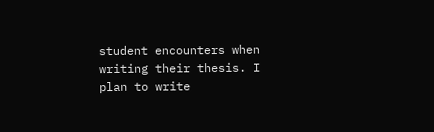student encounters when writing their thesis. I plan to write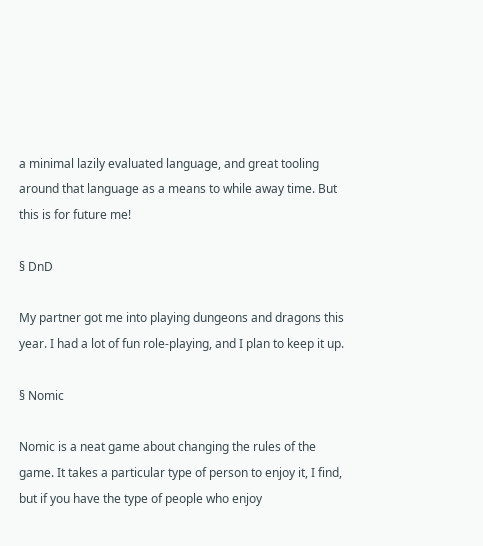a minimal lazily evaluated language, and great tooling around that language as a means to while away time. But this is for future me!

§ DnD

My partner got me into playing dungeons and dragons this year. I had a lot of fun role-playing, and I plan to keep it up.

§ Nomic

Nomic is a neat game about changing the rules of the game. It takes a particular type of person to enjoy it, I find, but if you have the type of people who enjoy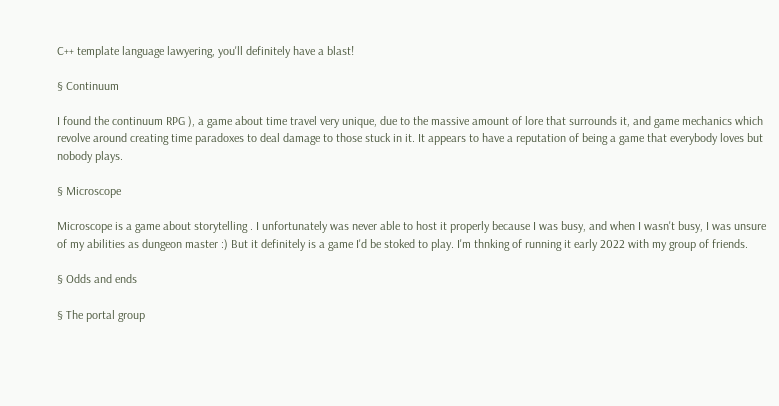C++ template language lawyering, you'll definitely have a blast!

§ Continuum

I found the continuum RPG ), a game about time travel very unique, due to the massive amount of lore that surrounds it, and game mechanics which revolve around creating time paradoxes to deal damage to those stuck in it. It appears to have a reputation of being a game that everybody loves but nobody plays.

§ Microscope

Microscope is a game about storytelling . I unfortunately was never able to host it properly because I was busy, and when I wasn't busy, I was unsure of my abilities as dungeon master :) But it definitely is a game I'd be stoked to play. I'm thnking of running it early 2022 with my group of friends.

§ Odds and ends

§ The portal group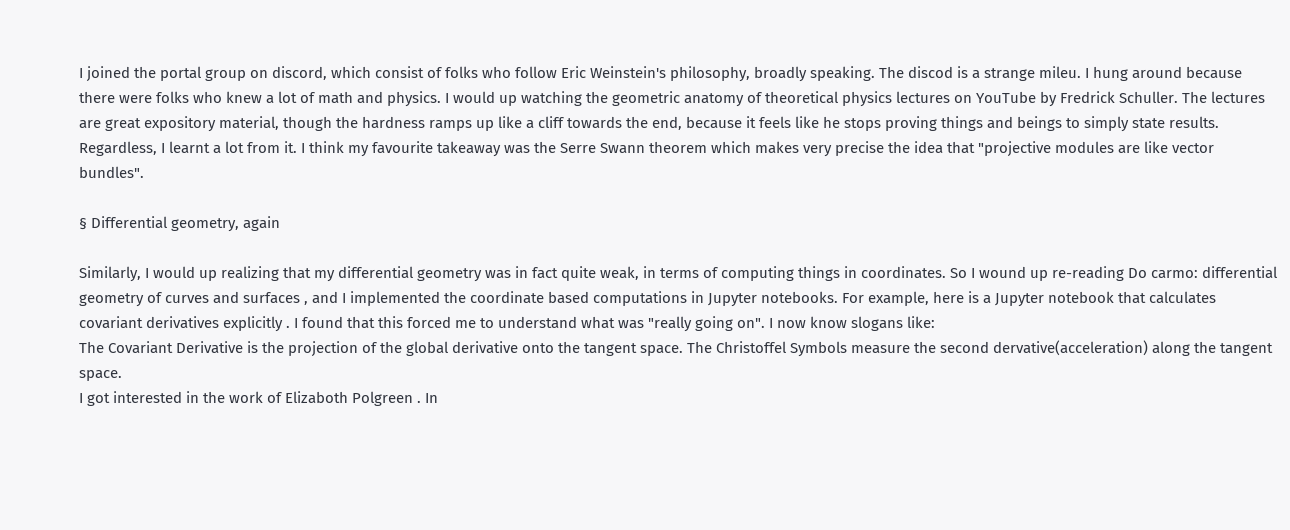I joined the portal group on discord, which consist of folks who follow Eric Weinstein's philosophy, broadly speaking. The discod is a strange mileu. I hung around because there were folks who knew a lot of math and physics. I would up watching the geometric anatomy of theoretical physics lectures on YouTube by Fredrick Schuller. The lectures are great expository material, though the hardness ramps up like a cliff towards the end, because it feels like he stops proving things and beings to simply state results. Regardless, I learnt a lot from it. I think my favourite takeaway was the Serre Swann theorem which makes very precise the idea that "projective modules are like vector bundles".

§ Differential geometry, again

Similarly, I would up realizing that my differential geometry was in fact quite weak, in terms of computing things in coordinates. So I wound up re-reading Do carmo: differential geometry of curves and surfaces , and I implemented the coordinate based computations in Jupyter notebooks. For example, here is a Jupyter notebook that calculates covariant derivatives explicitly . I found that this forced me to understand what was "really going on". I now know slogans like:
The Covariant Derivative is the projection of the global derivative onto the tangent space. The Christoffel Symbols measure the second dervative(acceleration) along the tangent space.
I got interested in the work of Elizaboth Polgreen . In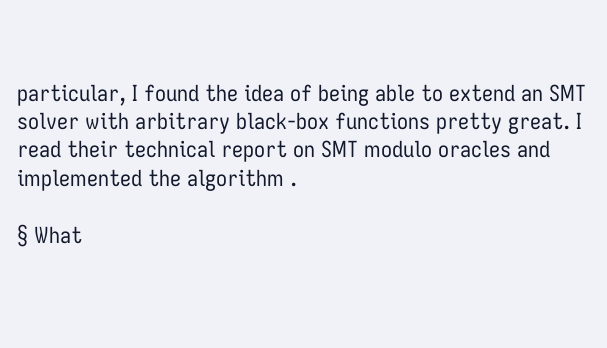particular, I found the idea of being able to extend an SMT solver with arbitrary black-box functions pretty great. I read their technical report on SMT modulo oracles and implemented the algorithm .

§ What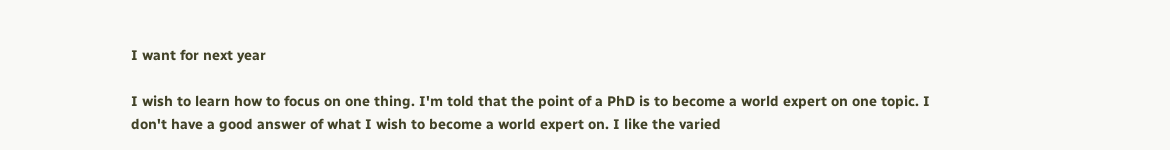I want for next year

I wish to learn how to focus on one thing. I'm told that the point of a PhD is to become a world expert on one topic. I don't have a good answer of what I wish to become a world expert on. I like the varied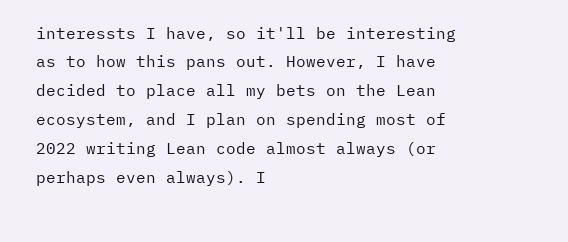interessts I have, so it'll be interesting as to how this pans out. However, I have decided to place all my bets on the Lean ecosystem, and I plan on spending most of 2022 writing Lean code almost always (or perhaps even always). I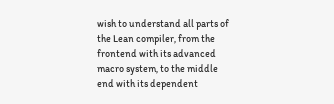wish to understand all parts of the Lean compiler, from the frontend with its advanced macro system, to the middle end with its dependent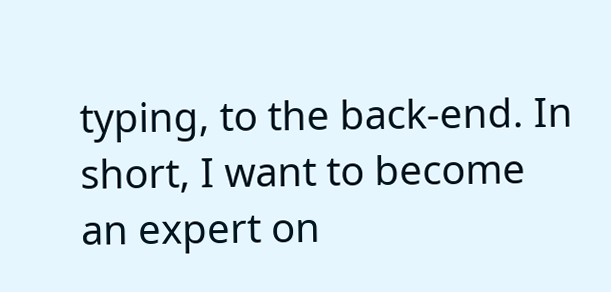typing, to the back-end. In short, I want to become an expert on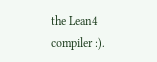the Lean4 compiler :).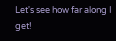Let's see how far along I get!